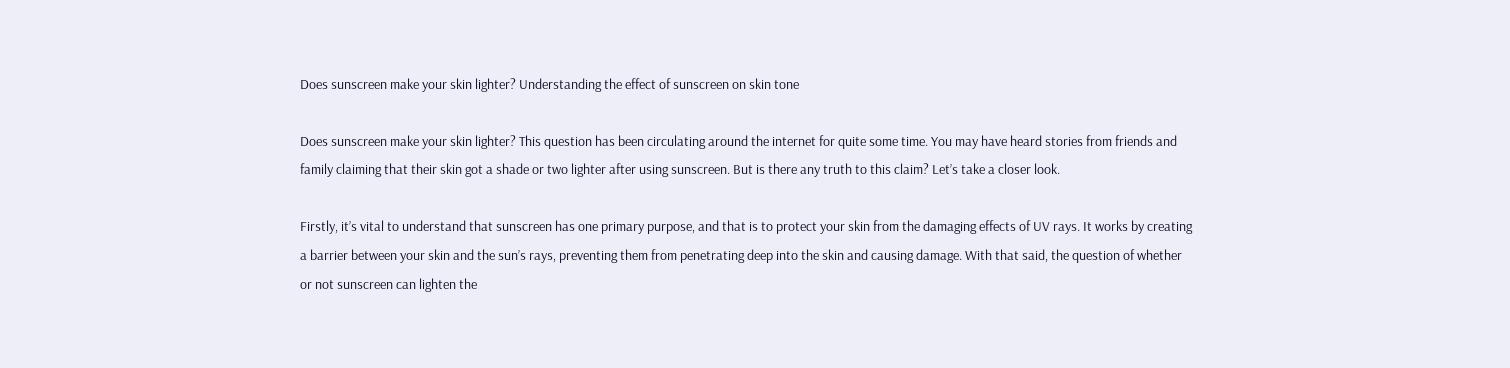Does sunscreen make your skin lighter? Understanding the effect of sunscreen on skin tone

Does sunscreen make your skin lighter? This question has been circulating around the internet for quite some time. You may have heard stories from friends and family claiming that their skin got a shade or two lighter after using sunscreen. But is there any truth to this claim? Let’s take a closer look.

Firstly, it’s vital to understand that sunscreen has one primary purpose, and that is to protect your skin from the damaging effects of UV rays. It works by creating a barrier between your skin and the sun’s rays, preventing them from penetrating deep into the skin and causing damage. With that said, the question of whether or not sunscreen can lighten the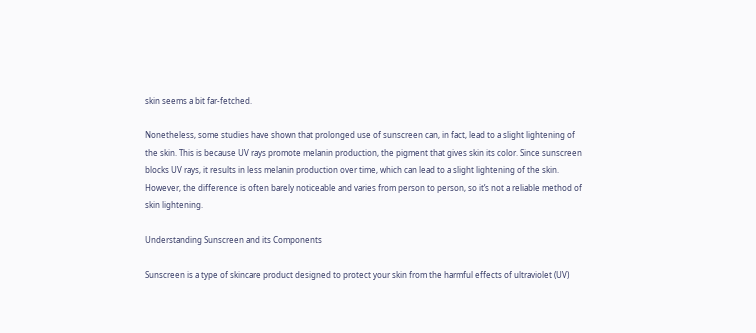skin seems a bit far-fetched.

Nonetheless, some studies have shown that prolonged use of sunscreen can, in fact, lead to a slight lightening of the skin. This is because UV rays promote melanin production, the pigment that gives skin its color. Since sunscreen blocks UV rays, it results in less melanin production over time, which can lead to a slight lightening of the skin. However, the difference is often barely noticeable and varies from person to person, so it’s not a reliable method of skin lightening.

Understanding Sunscreen and its Components

Sunscreen is a type of skincare product designed to protect your skin from the harmful effects of ultraviolet (UV)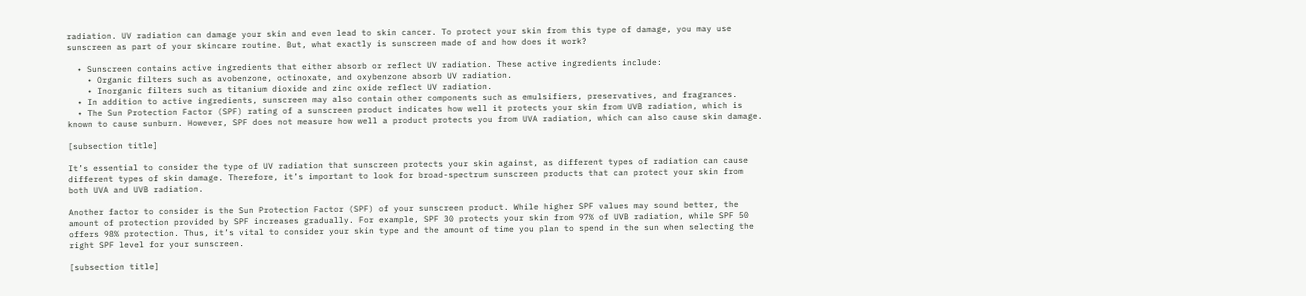radiation. UV radiation can damage your skin and even lead to skin cancer. To protect your skin from this type of damage, you may use sunscreen as part of your skincare routine. But, what exactly is sunscreen made of and how does it work?

  • Sunscreen contains active ingredients that either absorb or reflect UV radiation. These active ingredients include:
    • Organic filters such as avobenzone, octinoxate, and oxybenzone absorb UV radiation.
    • Inorganic filters such as titanium dioxide and zinc oxide reflect UV radiation.
  • In addition to active ingredients, sunscreen may also contain other components such as emulsifiers, preservatives, and fragrances.
  • The Sun Protection Factor (SPF) rating of a sunscreen product indicates how well it protects your skin from UVB radiation, which is known to cause sunburn. However, SPF does not measure how well a product protects you from UVA radiation, which can also cause skin damage.

[subsection title]

It’s essential to consider the type of UV radiation that sunscreen protects your skin against, as different types of radiation can cause different types of skin damage. Therefore, it’s important to look for broad-spectrum sunscreen products that can protect your skin from both UVA and UVB radiation.

Another factor to consider is the Sun Protection Factor (SPF) of your sunscreen product. While higher SPF values may sound better, the amount of protection provided by SPF increases gradually. For example, SPF 30 protects your skin from 97% of UVB radiation, while SPF 50 offers 98% protection. Thus, it’s vital to consider your skin type and the amount of time you plan to spend in the sun when selecting the right SPF level for your sunscreen.

[subsection title]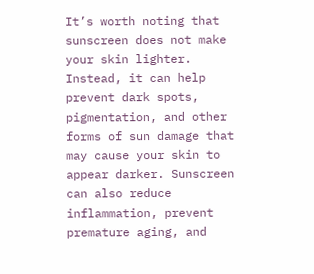It’s worth noting that sunscreen does not make your skin lighter. Instead, it can help prevent dark spots, pigmentation, and other forms of sun damage that may cause your skin to appear darker. Sunscreen can also reduce inflammation, prevent premature aging, and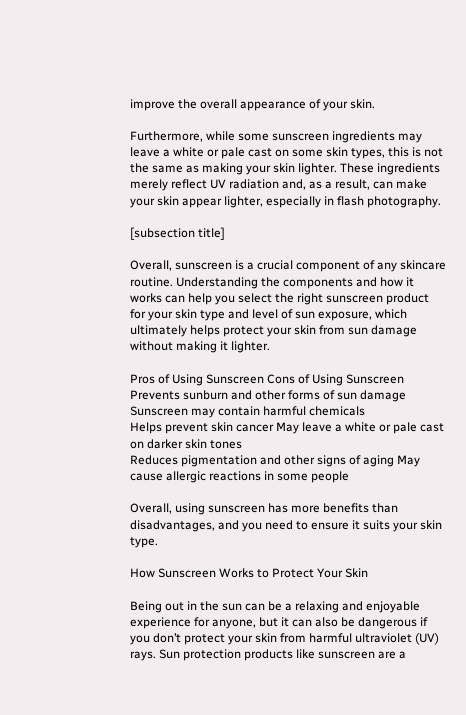improve the overall appearance of your skin.

Furthermore, while some sunscreen ingredients may leave a white or pale cast on some skin types, this is not the same as making your skin lighter. These ingredients merely reflect UV radiation and, as a result, can make your skin appear lighter, especially in flash photography.

[subsection title]

Overall, sunscreen is a crucial component of any skincare routine. Understanding the components and how it works can help you select the right sunscreen product for your skin type and level of sun exposure, which ultimately helps protect your skin from sun damage without making it lighter.

Pros of Using Sunscreen Cons of Using Sunscreen
Prevents sunburn and other forms of sun damage Sunscreen may contain harmful chemicals
Helps prevent skin cancer May leave a white or pale cast on darker skin tones
Reduces pigmentation and other signs of aging May cause allergic reactions in some people

Overall, using sunscreen has more benefits than disadvantages, and you need to ensure it suits your skin type.

How Sunscreen Works to Protect Your Skin

Being out in the sun can be a relaxing and enjoyable experience for anyone, but it can also be dangerous if you don’t protect your skin from harmful ultraviolet (UV) rays. Sun protection products like sunscreen are a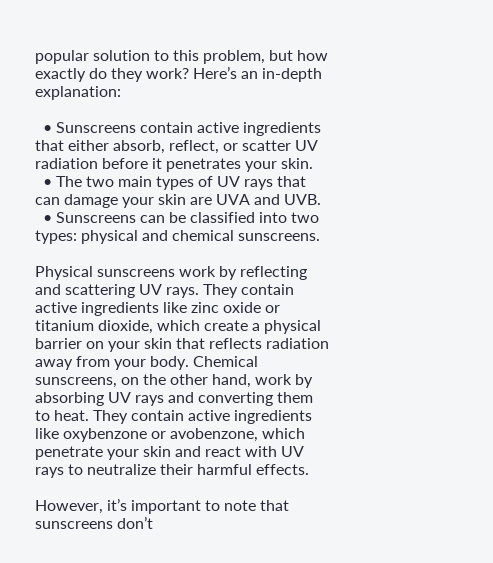popular solution to this problem, but how exactly do they work? Here’s an in-depth explanation:

  • Sunscreens contain active ingredients that either absorb, reflect, or scatter UV radiation before it penetrates your skin.
  • The two main types of UV rays that can damage your skin are UVA and UVB.
  • Sunscreens can be classified into two types: physical and chemical sunscreens.

Physical sunscreens work by reflecting and scattering UV rays. They contain active ingredients like zinc oxide or titanium dioxide, which create a physical barrier on your skin that reflects radiation away from your body. Chemical sunscreens, on the other hand, work by absorbing UV rays and converting them to heat. They contain active ingredients like oxybenzone or avobenzone, which penetrate your skin and react with UV rays to neutralize their harmful effects.

However, it’s important to note that sunscreens don’t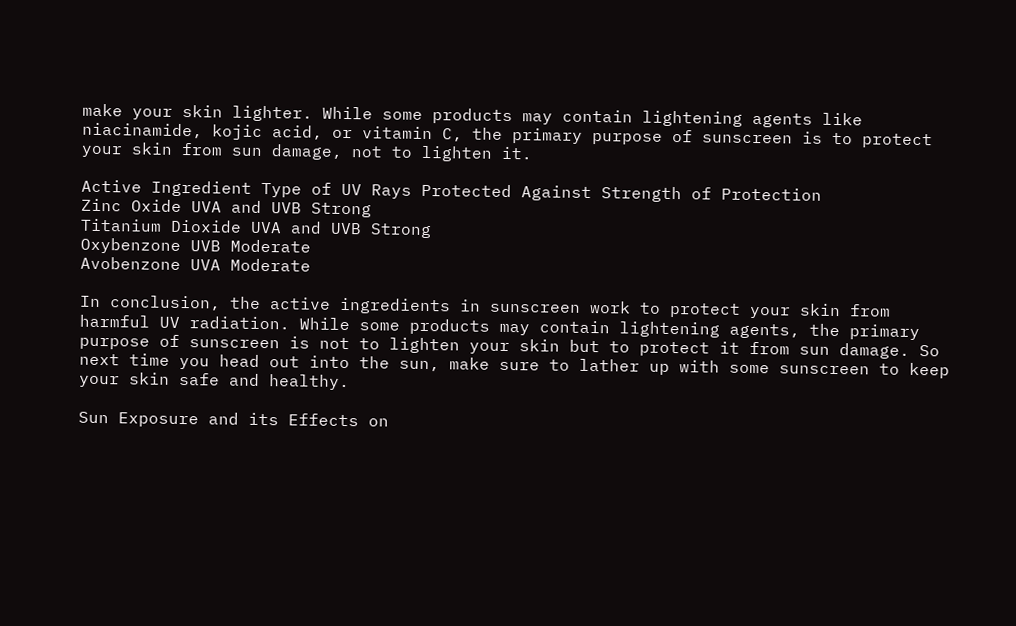make your skin lighter. While some products may contain lightening agents like niacinamide, kojic acid, or vitamin C, the primary purpose of sunscreen is to protect your skin from sun damage, not to lighten it.

Active Ingredient Type of UV Rays Protected Against Strength of Protection
Zinc Oxide UVA and UVB Strong
Titanium Dioxide UVA and UVB Strong
Oxybenzone UVB Moderate
Avobenzone UVA Moderate

In conclusion, the active ingredients in sunscreen work to protect your skin from harmful UV radiation. While some products may contain lightening agents, the primary purpose of sunscreen is not to lighten your skin but to protect it from sun damage. So next time you head out into the sun, make sure to lather up with some sunscreen to keep your skin safe and healthy.

Sun Exposure and its Effects on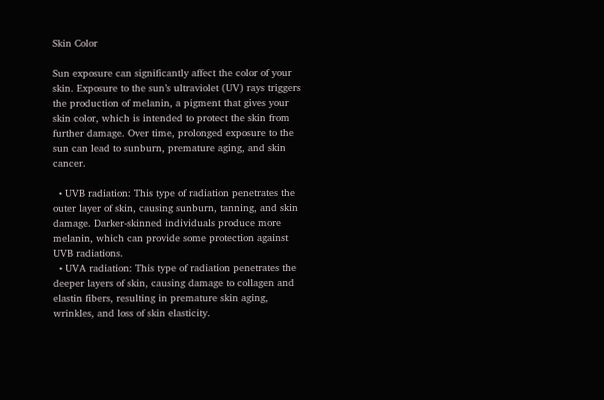Skin Color

Sun exposure can significantly affect the color of your skin. Exposure to the sun’s ultraviolet (UV) rays triggers the production of melanin, a pigment that gives your skin color, which is intended to protect the skin from further damage. Over time, prolonged exposure to the sun can lead to sunburn, premature aging, and skin cancer.

  • UVB radiation: This type of radiation penetrates the outer layer of skin, causing sunburn, tanning, and skin damage. Darker-skinned individuals produce more melanin, which can provide some protection against UVB radiations.
  • UVA radiation: This type of radiation penetrates the deeper layers of skin, causing damage to collagen and elastin fibers, resulting in premature skin aging, wrinkles, and loss of skin elasticity.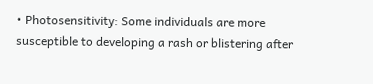• Photosensitivity: Some individuals are more susceptible to developing a rash or blistering after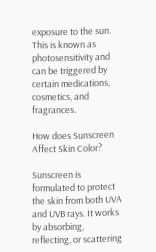exposure to the sun. This is known as photosensitivity and can be triggered by certain medications, cosmetics, and fragrances.

How does Sunscreen Affect Skin Color?

Sunscreen is formulated to protect the skin from both UVA and UVB rays. It works by absorbing, reflecting, or scattering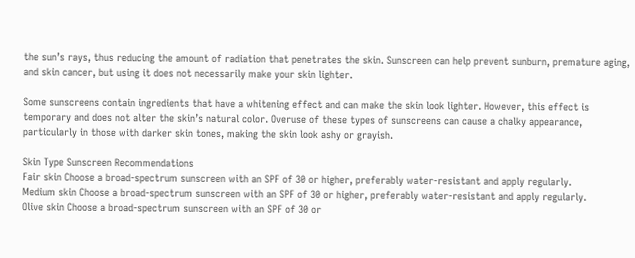the sun’s rays, thus reducing the amount of radiation that penetrates the skin. Sunscreen can help prevent sunburn, premature aging, and skin cancer, but using it does not necessarily make your skin lighter.

Some sunscreens contain ingredients that have a whitening effect and can make the skin look lighter. However, this effect is temporary and does not alter the skin’s natural color. Overuse of these types of sunscreens can cause a chalky appearance, particularly in those with darker skin tones, making the skin look ashy or grayish.

Skin Type Sunscreen Recommendations
Fair skin Choose a broad-spectrum sunscreen with an SPF of 30 or higher, preferably water-resistant and apply regularly.
Medium skin Choose a broad-spectrum sunscreen with an SPF of 30 or higher, preferably water-resistant and apply regularly.
Olive skin Choose a broad-spectrum sunscreen with an SPF of 30 or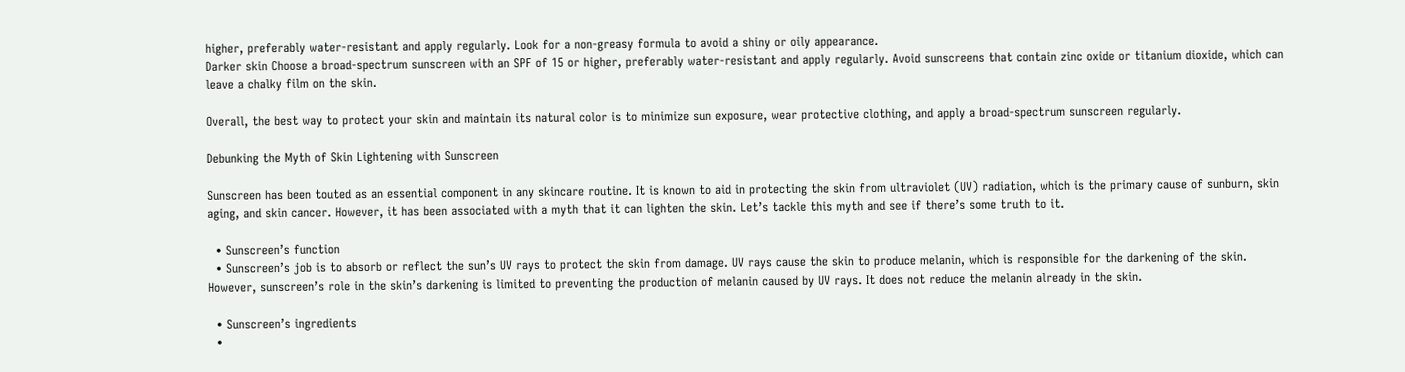higher, preferably water-resistant and apply regularly. Look for a non-greasy formula to avoid a shiny or oily appearance.
Darker skin Choose a broad-spectrum sunscreen with an SPF of 15 or higher, preferably water-resistant and apply regularly. Avoid sunscreens that contain zinc oxide or titanium dioxide, which can leave a chalky film on the skin.

Overall, the best way to protect your skin and maintain its natural color is to minimize sun exposure, wear protective clothing, and apply a broad-spectrum sunscreen regularly.

Debunking the Myth of Skin Lightening with Sunscreen

Sunscreen has been touted as an essential component in any skincare routine. It is known to aid in protecting the skin from ultraviolet (UV) radiation, which is the primary cause of sunburn, skin aging, and skin cancer. However, it has been associated with a myth that it can lighten the skin. Let’s tackle this myth and see if there’s some truth to it.

  • Sunscreen’s function
  • Sunscreen’s job is to absorb or reflect the sun’s UV rays to protect the skin from damage. UV rays cause the skin to produce melanin, which is responsible for the darkening of the skin. However, sunscreen’s role in the skin’s darkening is limited to preventing the production of melanin caused by UV rays. It does not reduce the melanin already in the skin.

  • Sunscreen’s ingredients
  •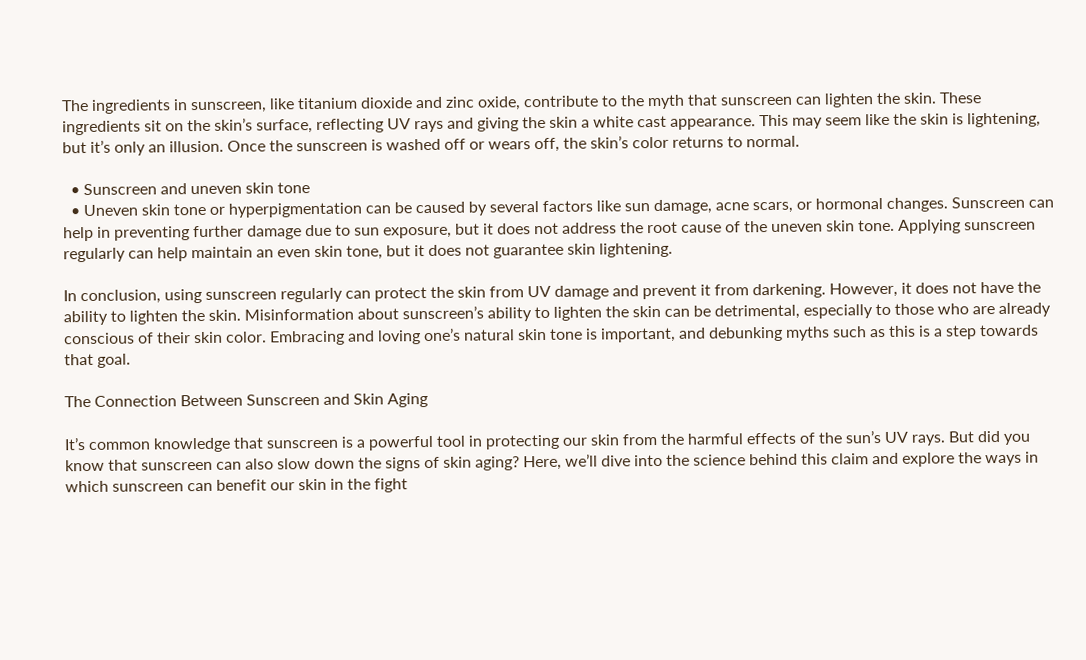The ingredients in sunscreen, like titanium dioxide and zinc oxide, contribute to the myth that sunscreen can lighten the skin. These ingredients sit on the skin’s surface, reflecting UV rays and giving the skin a white cast appearance. This may seem like the skin is lightening, but it’s only an illusion. Once the sunscreen is washed off or wears off, the skin’s color returns to normal.

  • Sunscreen and uneven skin tone
  • Uneven skin tone or hyperpigmentation can be caused by several factors like sun damage, acne scars, or hormonal changes. Sunscreen can help in preventing further damage due to sun exposure, but it does not address the root cause of the uneven skin tone. Applying sunscreen regularly can help maintain an even skin tone, but it does not guarantee skin lightening.

In conclusion, using sunscreen regularly can protect the skin from UV damage and prevent it from darkening. However, it does not have the ability to lighten the skin. Misinformation about sunscreen’s ability to lighten the skin can be detrimental, especially to those who are already conscious of their skin color. Embracing and loving one’s natural skin tone is important, and debunking myths such as this is a step towards that goal.

The Connection Between Sunscreen and Skin Aging

It’s common knowledge that sunscreen is a powerful tool in protecting our skin from the harmful effects of the sun’s UV rays. But did you know that sunscreen can also slow down the signs of skin aging? Here, we’ll dive into the science behind this claim and explore the ways in which sunscreen can benefit our skin in the fight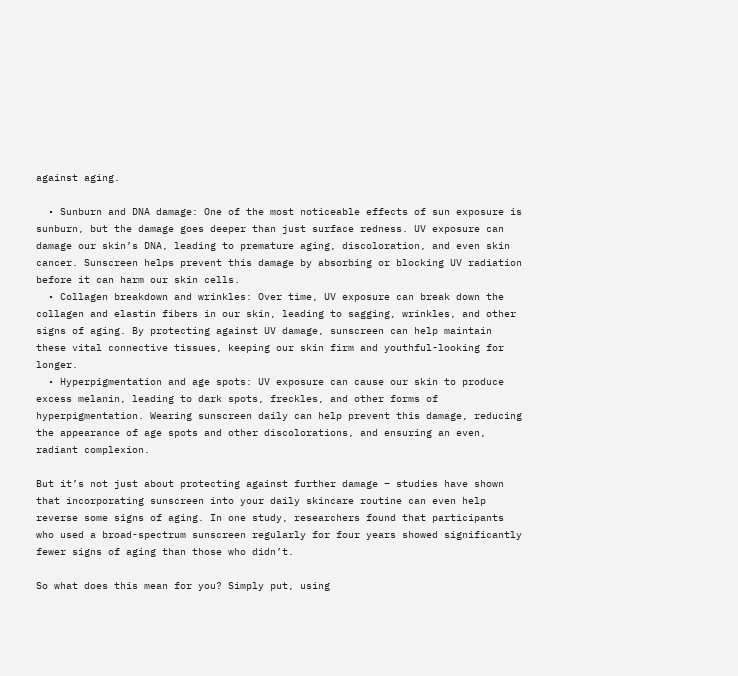against aging.

  • Sunburn and DNA damage: One of the most noticeable effects of sun exposure is sunburn, but the damage goes deeper than just surface redness. UV exposure can damage our skin’s DNA, leading to premature aging, discoloration, and even skin cancer. Sunscreen helps prevent this damage by absorbing or blocking UV radiation before it can harm our skin cells.
  • Collagen breakdown and wrinkles: Over time, UV exposure can break down the collagen and elastin fibers in our skin, leading to sagging, wrinkles, and other signs of aging. By protecting against UV damage, sunscreen can help maintain these vital connective tissues, keeping our skin firm and youthful-looking for longer.
  • Hyperpigmentation and age spots: UV exposure can cause our skin to produce excess melanin, leading to dark spots, freckles, and other forms of hyperpigmentation. Wearing sunscreen daily can help prevent this damage, reducing the appearance of age spots and other discolorations, and ensuring an even, radiant complexion.

But it’s not just about protecting against further damage – studies have shown that incorporating sunscreen into your daily skincare routine can even help reverse some signs of aging. In one study, researchers found that participants who used a broad-spectrum sunscreen regularly for four years showed significantly fewer signs of aging than those who didn’t.

So what does this mean for you? Simply put, using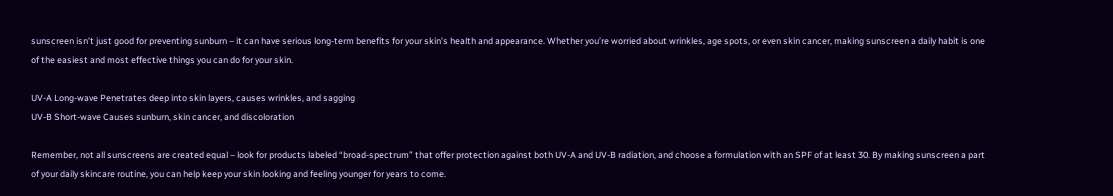sunscreen isn’t just good for preventing sunburn – it can have serious long-term benefits for your skin’s health and appearance. Whether you’re worried about wrinkles, age spots, or even skin cancer, making sunscreen a daily habit is one of the easiest and most effective things you can do for your skin.

UV-A Long-wave Penetrates deep into skin layers, causes wrinkles, and sagging
UV-B Short-wave Causes sunburn, skin cancer, and discoloration

Remember, not all sunscreens are created equal – look for products labeled “broad-spectrum” that offer protection against both UV-A and UV-B radiation, and choose a formulation with an SPF of at least 30. By making sunscreen a part of your daily skincare routine, you can help keep your skin looking and feeling younger for years to come.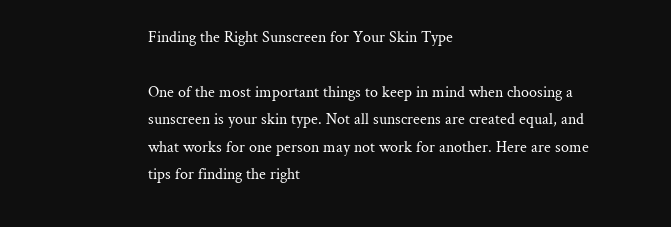Finding the Right Sunscreen for Your Skin Type

One of the most important things to keep in mind when choosing a sunscreen is your skin type. Not all sunscreens are created equal, and what works for one person may not work for another. Here are some tips for finding the right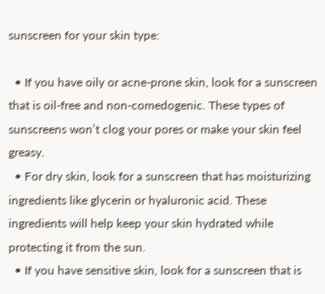sunscreen for your skin type:

  • If you have oily or acne-prone skin, look for a sunscreen that is oil-free and non-comedogenic. These types of sunscreens won’t clog your pores or make your skin feel greasy.
  • For dry skin, look for a sunscreen that has moisturizing ingredients like glycerin or hyaluronic acid. These ingredients will help keep your skin hydrated while protecting it from the sun.
  • If you have sensitive skin, look for a sunscreen that is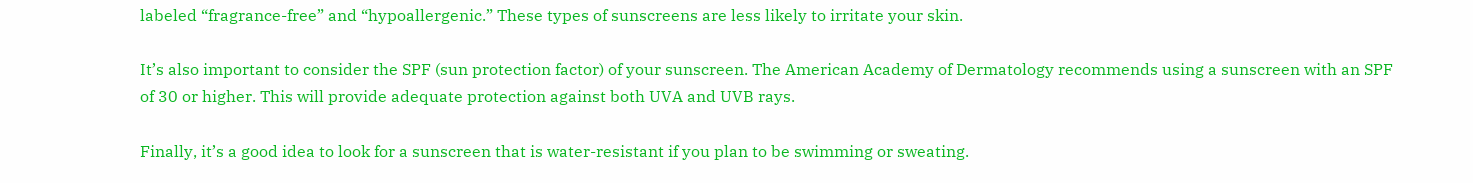labeled “fragrance-free” and “hypoallergenic.” These types of sunscreens are less likely to irritate your skin.

It’s also important to consider the SPF (sun protection factor) of your sunscreen. The American Academy of Dermatology recommends using a sunscreen with an SPF of 30 or higher. This will provide adequate protection against both UVA and UVB rays.

Finally, it’s a good idea to look for a sunscreen that is water-resistant if you plan to be swimming or sweating.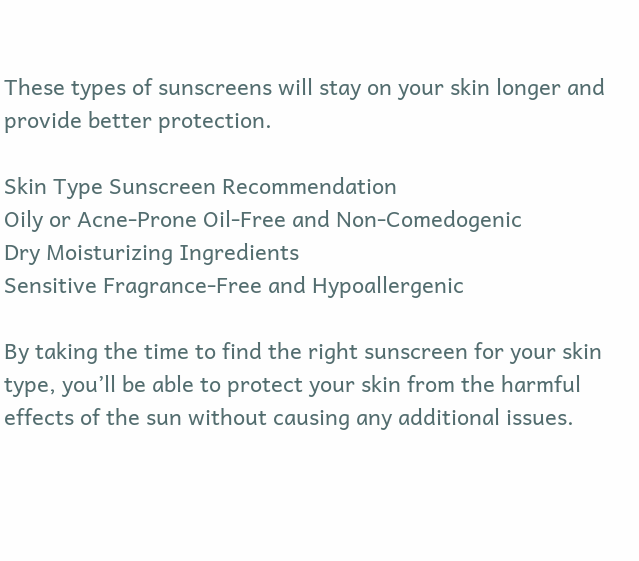These types of sunscreens will stay on your skin longer and provide better protection.

Skin Type Sunscreen Recommendation
Oily or Acne-Prone Oil-Free and Non-Comedogenic
Dry Moisturizing Ingredients
Sensitive Fragrance-Free and Hypoallergenic

By taking the time to find the right sunscreen for your skin type, you’ll be able to protect your skin from the harmful effects of the sun without causing any additional issues.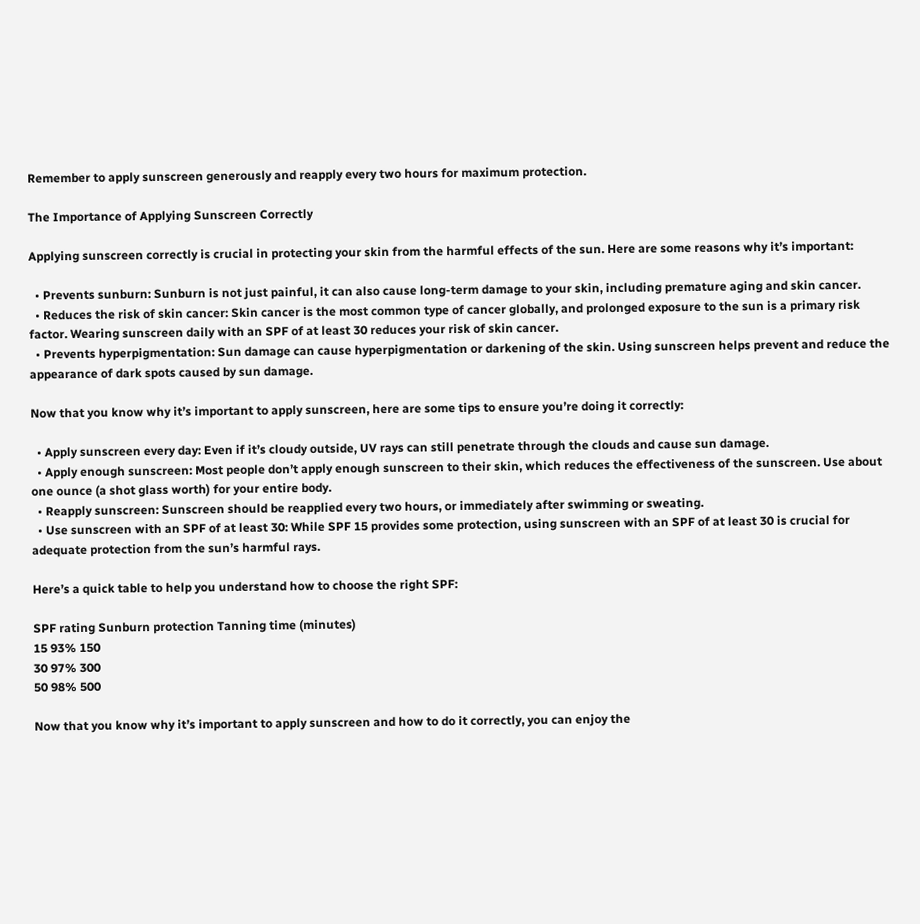Remember to apply sunscreen generously and reapply every two hours for maximum protection.

The Importance of Applying Sunscreen Correctly

Applying sunscreen correctly is crucial in protecting your skin from the harmful effects of the sun. Here are some reasons why it’s important:

  • Prevents sunburn: Sunburn is not just painful, it can also cause long-term damage to your skin, including premature aging and skin cancer.
  • Reduces the risk of skin cancer: Skin cancer is the most common type of cancer globally, and prolonged exposure to the sun is a primary risk factor. Wearing sunscreen daily with an SPF of at least 30 reduces your risk of skin cancer.
  • Prevents hyperpigmentation: Sun damage can cause hyperpigmentation or darkening of the skin. Using sunscreen helps prevent and reduce the appearance of dark spots caused by sun damage.

Now that you know why it’s important to apply sunscreen, here are some tips to ensure you’re doing it correctly:

  • Apply sunscreen every day: Even if it’s cloudy outside, UV rays can still penetrate through the clouds and cause sun damage.
  • Apply enough sunscreen: Most people don’t apply enough sunscreen to their skin, which reduces the effectiveness of the sunscreen. Use about one ounce (a shot glass worth) for your entire body.
  • Reapply sunscreen: Sunscreen should be reapplied every two hours, or immediately after swimming or sweating.
  • Use sunscreen with an SPF of at least 30: While SPF 15 provides some protection, using sunscreen with an SPF of at least 30 is crucial for adequate protection from the sun’s harmful rays.

Here’s a quick table to help you understand how to choose the right SPF:

SPF rating Sunburn protection Tanning time (minutes)
15 93% 150
30 97% 300
50 98% 500

Now that you know why it’s important to apply sunscreen and how to do it correctly, you can enjoy the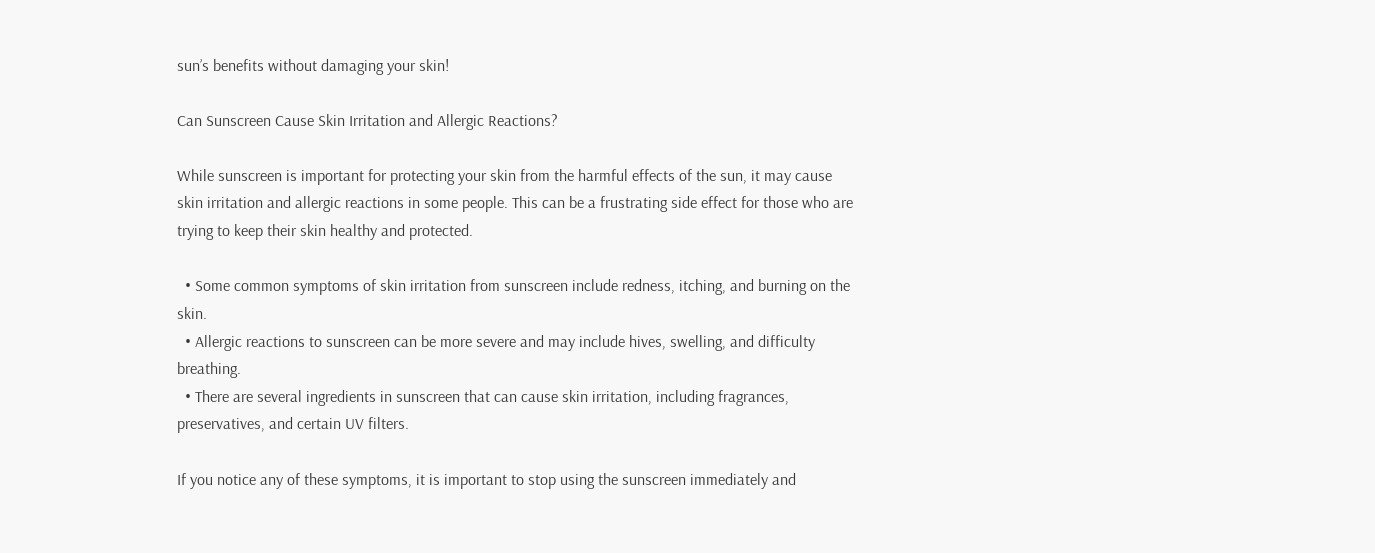sun’s benefits without damaging your skin!

Can Sunscreen Cause Skin Irritation and Allergic Reactions?

While sunscreen is important for protecting your skin from the harmful effects of the sun, it may cause skin irritation and allergic reactions in some people. This can be a frustrating side effect for those who are trying to keep their skin healthy and protected.

  • Some common symptoms of skin irritation from sunscreen include redness, itching, and burning on the skin.
  • Allergic reactions to sunscreen can be more severe and may include hives, swelling, and difficulty breathing.
  • There are several ingredients in sunscreen that can cause skin irritation, including fragrances, preservatives, and certain UV filters.

If you notice any of these symptoms, it is important to stop using the sunscreen immediately and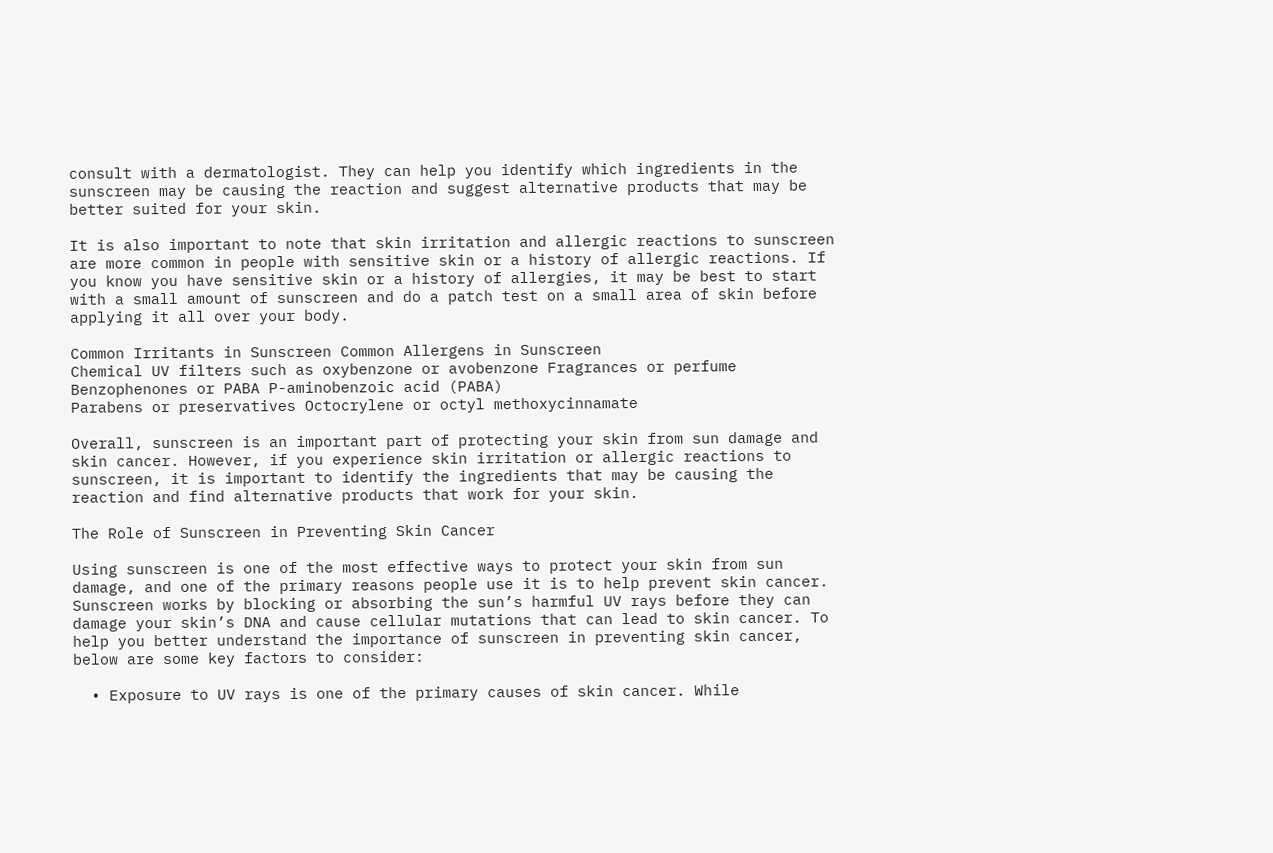consult with a dermatologist. They can help you identify which ingredients in the sunscreen may be causing the reaction and suggest alternative products that may be better suited for your skin.

It is also important to note that skin irritation and allergic reactions to sunscreen are more common in people with sensitive skin or a history of allergic reactions. If you know you have sensitive skin or a history of allergies, it may be best to start with a small amount of sunscreen and do a patch test on a small area of skin before applying it all over your body.

Common Irritants in Sunscreen Common Allergens in Sunscreen
Chemical UV filters such as oxybenzone or avobenzone Fragrances or perfume
Benzophenones or PABA P-aminobenzoic acid (PABA)
Parabens or preservatives Octocrylene or octyl methoxycinnamate

Overall, sunscreen is an important part of protecting your skin from sun damage and skin cancer. However, if you experience skin irritation or allergic reactions to sunscreen, it is important to identify the ingredients that may be causing the reaction and find alternative products that work for your skin.

The Role of Sunscreen in Preventing Skin Cancer

Using sunscreen is one of the most effective ways to protect your skin from sun damage, and one of the primary reasons people use it is to help prevent skin cancer. Sunscreen works by blocking or absorbing the sun’s harmful UV rays before they can damage your skin’s DNA and cause cellular mutations that can lead to skin cancer. To help you better understand the importance of sunscreen in preventing skin cancer, below are some key factors to consider:

  • Exposure to UV rays is one of the primary causes of skin cancer. While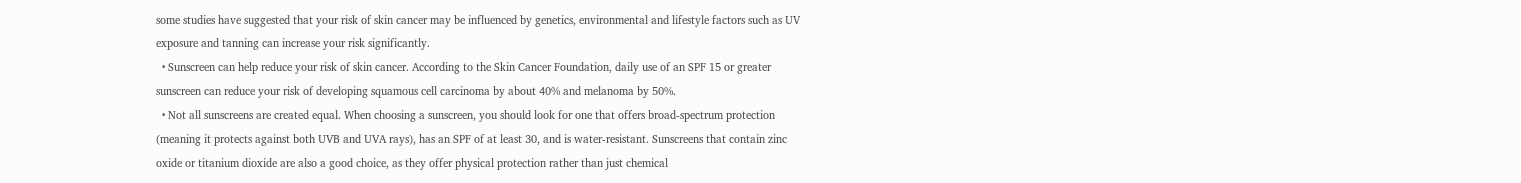some studies have suggested that your risk of skin cancer may be influenced by genetics, environmental and lifestyle factors such as UV exposure and tanning can increase your risk significantly.
  • Sunscreen can help reduce your risk of skin cancer. According to the Skin Cancer Foundation, daily use of an SPF 15 or greater sunscreen can reduce your risk of developing squamous cell carcinoma by about 40% and melanoma by 50%.
  • Not all sunscreens are created equal. When choosing a sunscreen, you should look for one that offers broad-spectrum protection (meaning it protects against both UVB and UVA rays), has an SPF of at least 30, and is water-resistant. Sunscreens that contain zinc oxide or titanium dioxide are also a good choice, as they offer physical protection rather than just chemical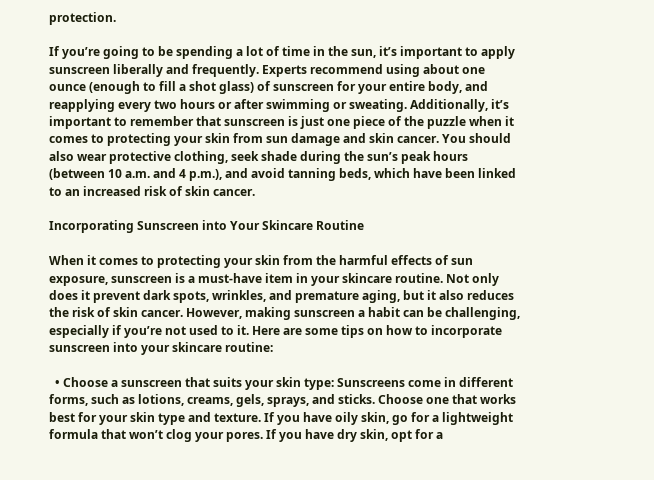protection.

If you’re going to be spending a lot of time in the sun, it’s important to apply sunscreen liberally and frequently. Experts recommend using about one ounce (enough to fill a shot glass) of sunscreen for your entire body, and reapplying every two hours or after swimming or sweating. Additionally, it’s important to remember that sunscreen is just one piece of the puzzle when it comes to protecting your skin from sun damage and skin cancer. You should also wear protective clothing, seek shade during the sun’s peak hours (between 10 a.m. and 4 p.m.), and avoid tanning beds, which have been linked to an increased risk of skin cancer.

Incorporating Sunscreen into Your Skincare Routine

When it comes to protecting your skin from the harmful effects of sun exposure, sunscreen is a must-have item in your skincare routine. Not only does it prevent dark spots, wrinkles, and premature aging, but it also reduces the risk of skin cancer. However, making sunscreen a habit can be challenging, especially if you’re not used to it. Here are some tips on how to incorporate sunscreen into your skincare routine:

  • Choose a sunscreen that suits your skin type: Sunscreens come in different forms, such as lotions, creams, gels, sprays, and sticks. Choose one that works best for your skin type and texture. If you have oily skin, go for a lightweight formula that won’t clog your pores. If you have dry skin, opt for a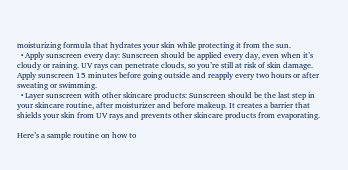moisturizing formula that hydrates your skin while protecting it from the sun.
  • Apply sunscreen every day: Sunscreen should be applied every day, even when it’s cloudy or raining. UV rays can penetrate clouds, so you’re still at risk of skin damage. Apply sunscreen 15 minutes before going outside and reapply every two hours or after sweating or swimming.
  • Layer sunscreen with other skincare products: Sunscreen should be the last step in your skincare routine, after moisturizer and before makeup. It creates a barrier that shields your skin from UV rays and prevents other skincare products from evaporating.

Here’s a sample routine on how to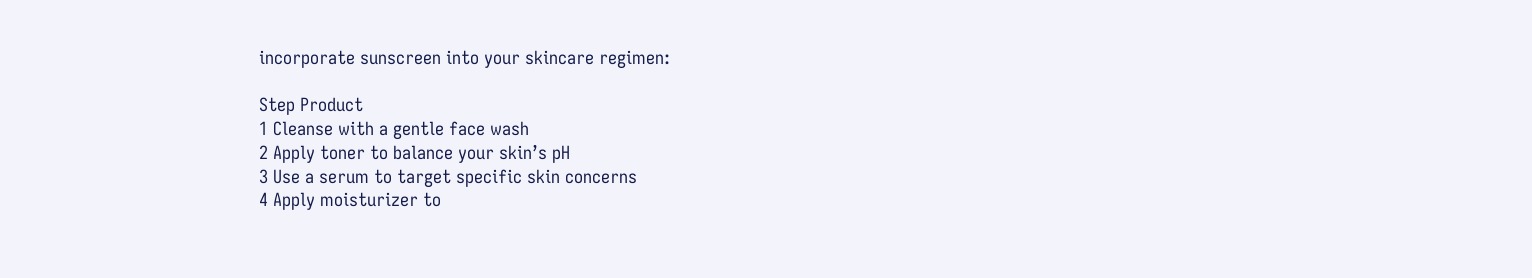incorporate sunscreen into your skincare regimen:

Step Product
1 Cleanse with a gentle face wash
2 Apply toner to balance your skin’s pH
3 Use a serum to target specific skin concerns
4 Apply moisturizer to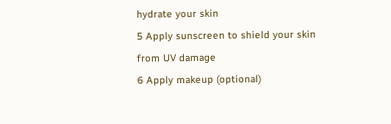hydrate your skin
5 Apply sunscreen to shield your skin from UV damage
6 Apply makeup (optional)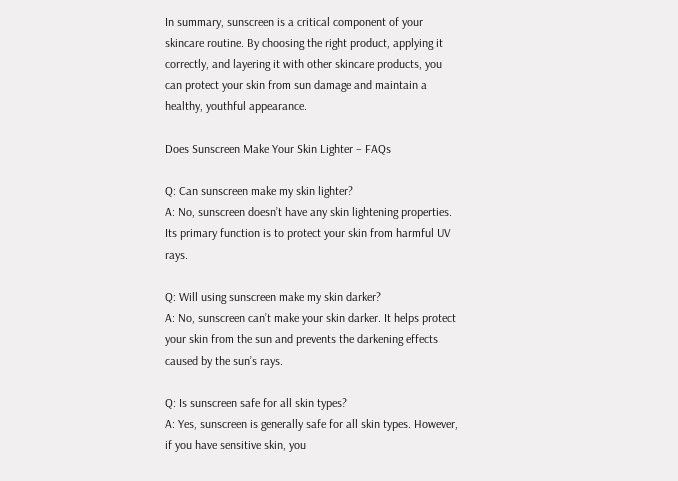In summary, sunscreen is a critical component of your skincare routine. By choosing the right product, applying it correctly, and layering it with other skincare products, you can protect your skin from sun damage and maintain a healthy, youthful appearance.

Does Sunscreen Make Your Skin Lighter – FAQs

Q: Can sunscreen make my skin lighter?
A: No, sunscreen doesn’t have any skin lightening properties. Its primary function is to protect your skin from harmful UV rays.

Q: Will using sunscreen make my skin darker?
A: No, sunscreen can’t make your skin darker. It helps protect your skin from the sun and prevents the darkening effects caused by the sun’s rays.

Q: Is sunscreen safe for all skin types?
A: Yes, sunscreen is generally safe for all skin types. However, if you have sensitive skin, you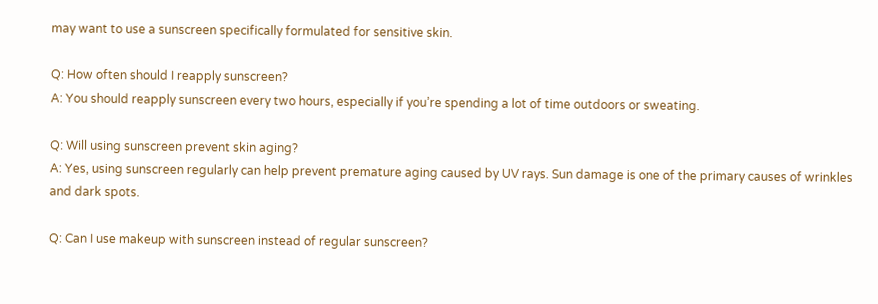may want to use a sunscreen specifically formulated for sensitive skin.

Q: How often should I reapply sunscreen?
A: You should reapply sunscreen every two hours, especially if you’re spending a lot of time outdoors or sweating.

Q: Will using sunscreen prevent skin aging?
A: Yes, using sunscreen regularly can help prevent premature aging caused by UV rays. Sun damage is one of the primary causes of wrinkles and dark spots.

Q: Can I use makeup with sunscreen instead of regular sunscreen?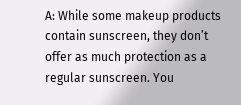A: While some makeup products contain sunscreen, they don’t offer as much protection as a regular sunscreen. You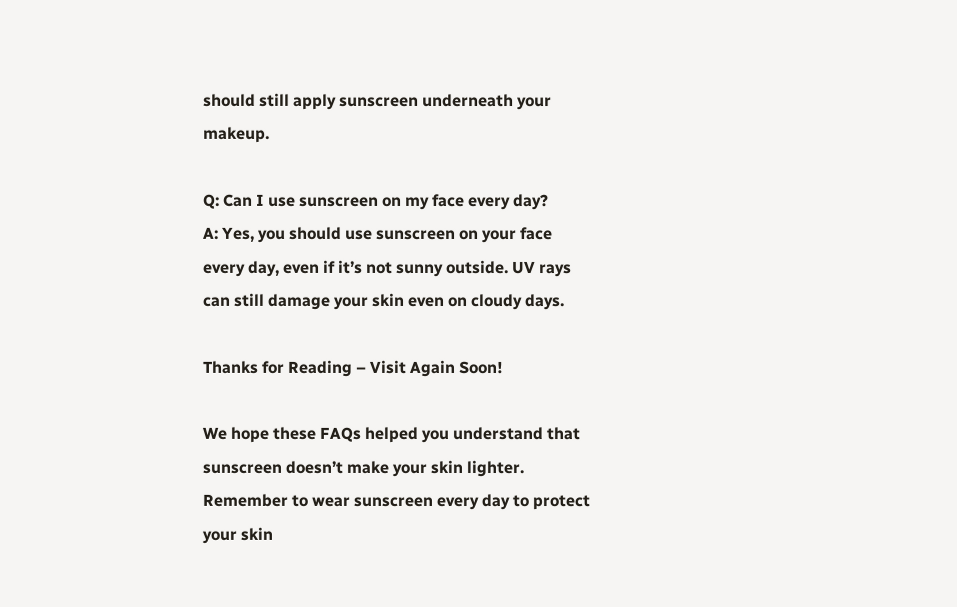should still apply sunscreen underneath your makeup.

Q: Can I use sunscreen on my face every day?
A: Yes, you should use sunscreen on your face every day, even if it’s not sunny outside. UV rays can still damage your skin even on cloudy days.

Thanks for Reading – Visit Again Soon!

We hope these FAQs helped you understand that sunscreen doesn’t make your skin lighter. Remember to wear sunscreen every day to protect your skin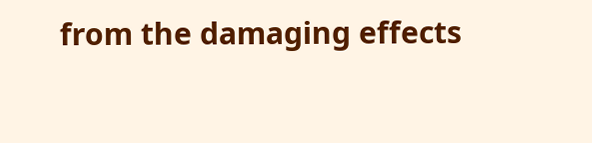from the damaging effects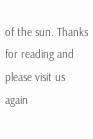of the sun. Thanks for reading and please visit us again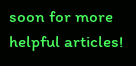soon for more helpful articles!